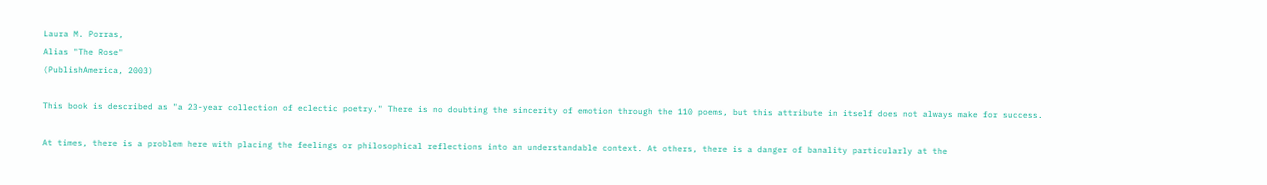Laura M. Porras,
Alias "The Rose"
(PublishAmerica, 2003)

This book is described as "a 23-year collection of eclectic poetry." There is no doubting the sincerity of emotion through the 110 poems, but this attribute in itself does not always make for success.

At times, there is a problem here with placing the feelings or philosophical reflections into an understandable context. At others, there is a danger of banality particularly at the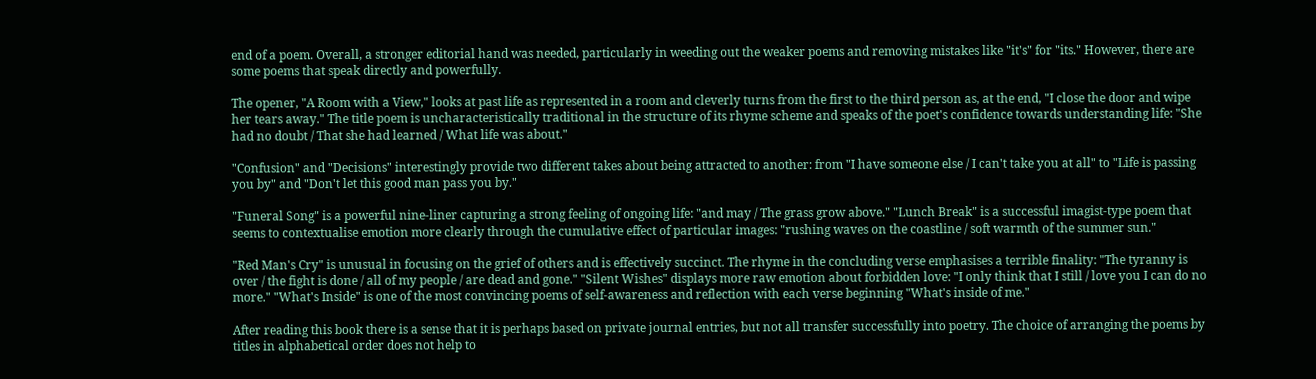end of a poem. Overall, a stronger editorial hand was needed, particularly in weeding out the weaker poems and removing mistakes like "it's" for "its." However, there are some poems that speak directly and powerfully.

The opener, "A Room with a View," looks at past life as represented in a room and cleverly turns from the first to the third person as, at the end, "I close the door and wipe her tears away." The title poem is uncharacteristically traditional in the structure of its rhyme scheme and speaks of the poet's confidence towards understanding life: "She had no doubt / That she had learned / What life was about."

"Confusion" and "Decisions" interestingly provide two different takes about being attracted to another: from "I have someone else / I can't take you at all" to "Life is passing you by" and "Don't let this good man pass you by."

"Funeral Song" is a powerful nine-liner capturing a strong feeling of ongoing life: "and may / The grass grow above." "Lunch Break" is a successful imagist-type poem that seems to contextualise emotion more clearly through the cumulative effect of particular images: "rushing waves on the coastline / soft warmth of the summer sun."

"Red Man's Cry" is unusual in focusing on the grief of others and is effectively succinct. The rhyme in the concluding verse emphasises a terrible finality: "The tyranny is over / the fight is done / all of my people / are dead and gone." "Silent Wishes" displays more raw emotion about forbidden love: "I only think that I still / love you I can do no more." "What's Inside" is one of the most convincing poems of self-awareness and reflection with each verse beginning "What's inside of me."

After reading this book there is a sense that it is perhaps based on private journal entries, but not all transfer successfully into poetry. The choice of arranging the poems by titles in alphabetical order does not help to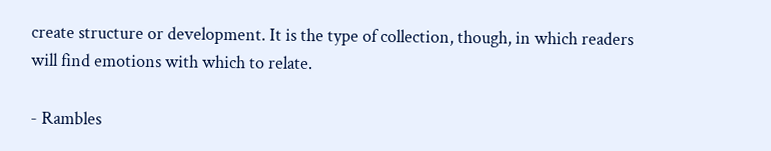create structure or development. It is the type of collection, though, in which readers will find emotions with which to relate.

- Rambles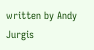written by Andy Jurgis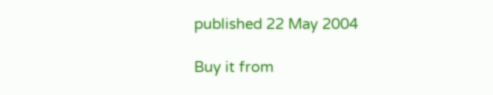published 22 May 2004

Buy it from